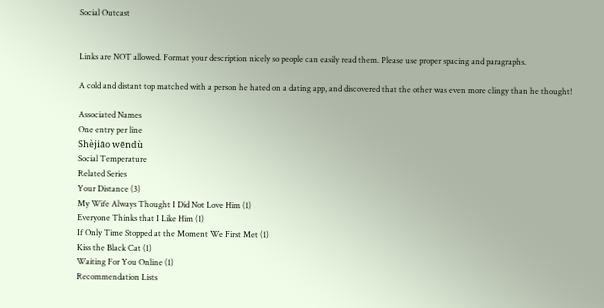Social Outcast


Links are NOT allowed. Format your description nicely so people can easily read them. Please use proper spacing and paragraphs.

A cold and distant top matched with a person he hated on a dating app, and discovered that the other was even more clingy than he thought!

Associated Names
One entry per line
Shèjiāo wēndù
Social Temperature
Related Series
Your Distance (3)
My Wife Always Thought I Did Not Love Him (1)
Everyone Thinks that I Like Him (1)
If Only Time Stopped at the Moment We First Met (1)
Kiss the Black Cat (1)
Waiting For You Online (1)
Recommendation Lists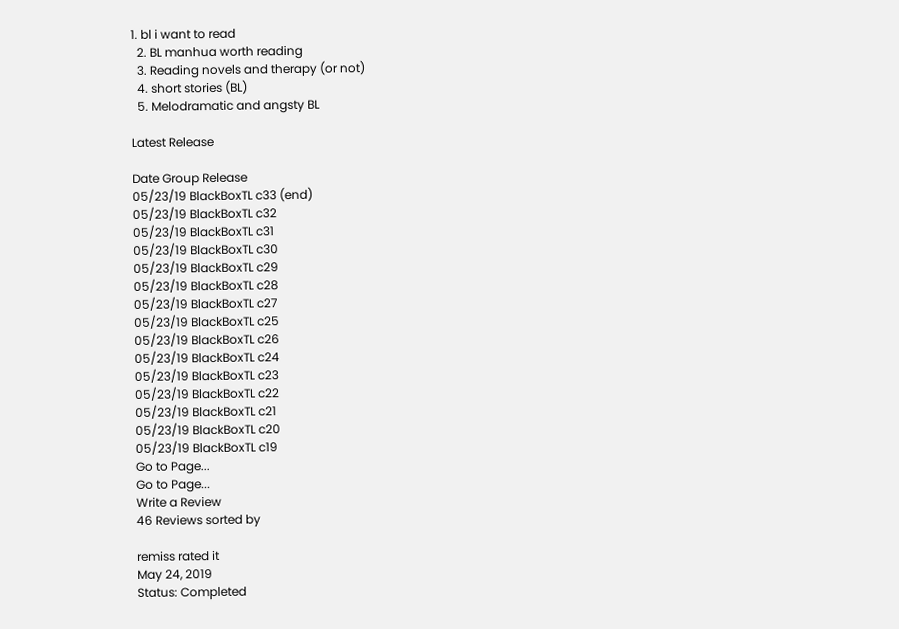1. bl i want to read
  2. BL manhua worth reading
  3. Reading novels and therapy (or not)
  4. short stories (BL)
  5. Melodramatic and angsty BL

Latest Release

Date Group Release
05/23/19 BlackBoxTL c33 (end)
05/23/19 BlackBoxTL c32
05/23/19 BlackBoxTL c31
05/23/19 BlackBoxTL c30
05/23/19 BlackBoxTL c29
05/23/19 BlackBoxTL c28
05/23/19 BlackBoxTL c27
05/23/19 BlackBoxTL c25
05/23/19 BlackBoxTL c26
05/23/19 BlackBoxTL c24
05/23/19 BlackBoxTL c23
05/23/19 BlackBoxTL c22
05/23/19 BlackBoxTL c21
05/23/19 BlackBoxTL c20
05/23/19 BlackBoxTL c19
Go to Page...
Go to Page...
Write a Review
46 Reviews sorted by

remiss rated it
May 24, 2019
Status: Completed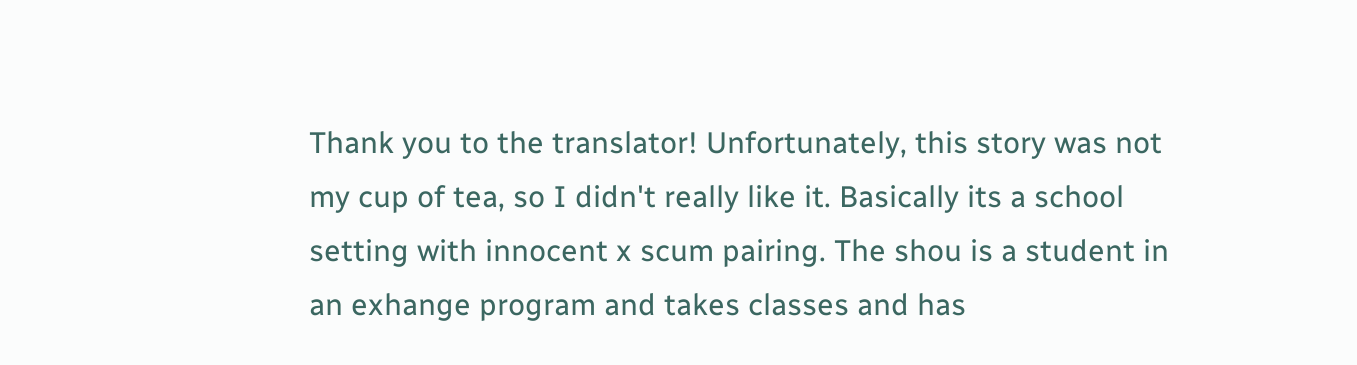Thank you to the translator! Unfortunately, this story was not my cup of tea, so I didn't really like it. Basically its a school setting with innocent x scum pairing. The shou is a student in an exhange program and takes classes and has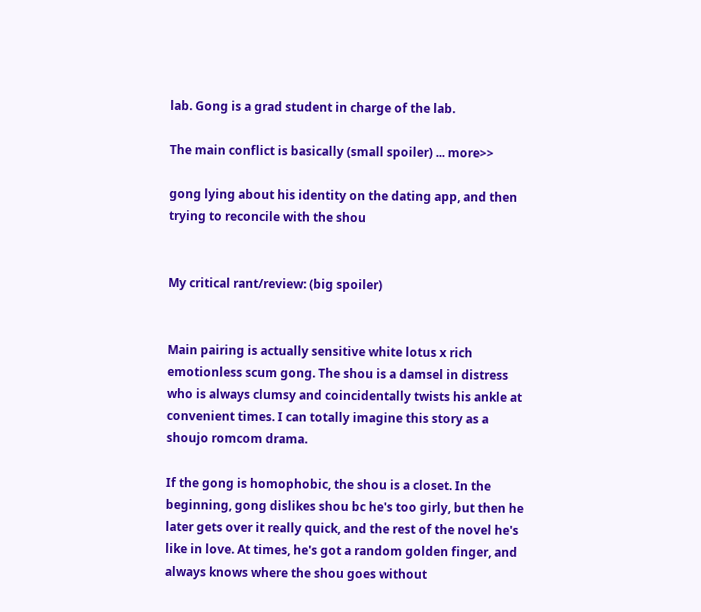lab. Gong is a grad student in charge of the lab.

The main conflict is basically (small spoiler) ... more>>

gong lying about his identity on the dating app, and then trying to reconcile with the shou


My critical rant/review: (big spoiler)


Main pairing is actually sensitive white lotus x rich emotionless scum gong. The shou is a damsel in distress who is always clumsy and coincidentally twists his ankle at convenient times. I can totally imagine this story as a shoujo romcom drama.

If the gong is homophobic, the shou is a closet. In the beginning, gong dislikes shou bc he's too girly, but then he later gets over it really quick, and the rest of the novel he's like in love. At times, he's got a random golden finger, and always knows where the shou goes without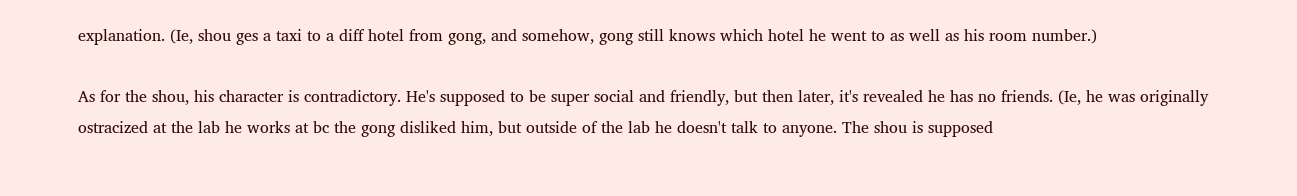explanation. (Ie, shou ges a taxi to a diff hotel from gong, and somehow, gong still knows which hotel he went to as well as his room number.)

As for the shou, his character is contradictory. He's supposed to be super social and friendly, but then later, it's revealed he has no friends. (Ie, he was originally ostracized at the lab he works at bc the gong disliked him, but outside of the lab he doesn't talk to anyone. The shou is supposed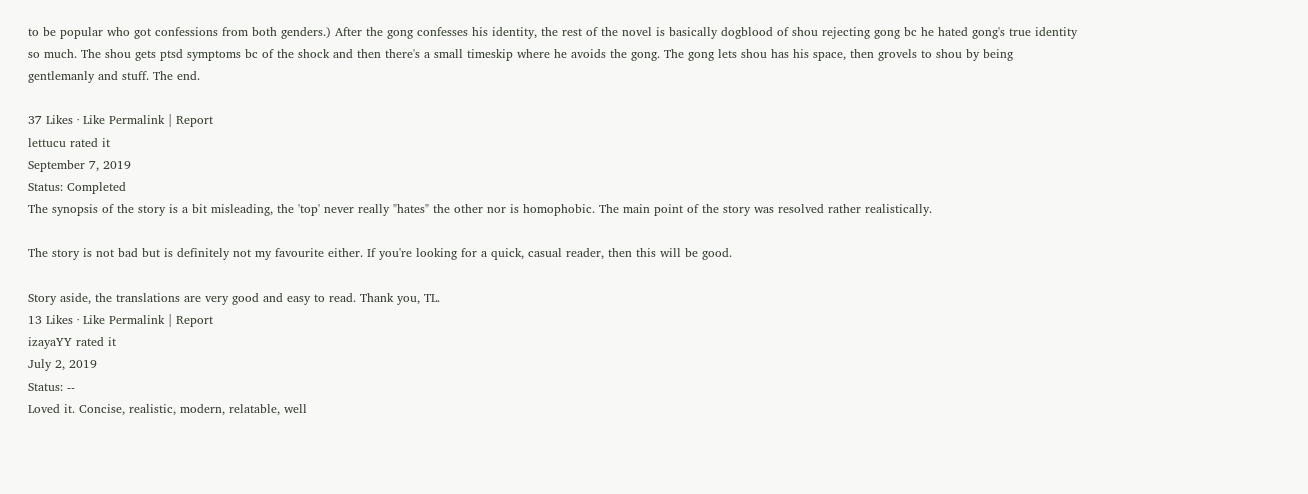to be popular who got confessions from both genders.) After the gong confesses his identity, the rest of the novel is basically dogblood of shou rejecting gong bc he hated gong's true identity so much. The shou gets ptsd symptoms bc of the shock and then there's a small timeskip where he avoids the gong. The gong lets shou has his space, then grovels to shou by being gentlemanly and stuff. The end.

37 Likes · Like Permalink | Report
lettucu rated it
September 7, 2019
Status: Completed
The synopsis of the story is a bit misleading, the 'top' never really "hates" the other nor is homophobic. The main point of the story was resolved rather realistically.

The story is not bad but is definitely not my favourite either. If you're looking for a quick, casual reader, then this will be good.

Story aside, the translations are very good and easy to read. Thank you, TL.
13 Likes · Like Permalink | Report
izayaYY rated it
July 2, 2019
Status: --
Loved it. Concise, realistic, modern, relatable, well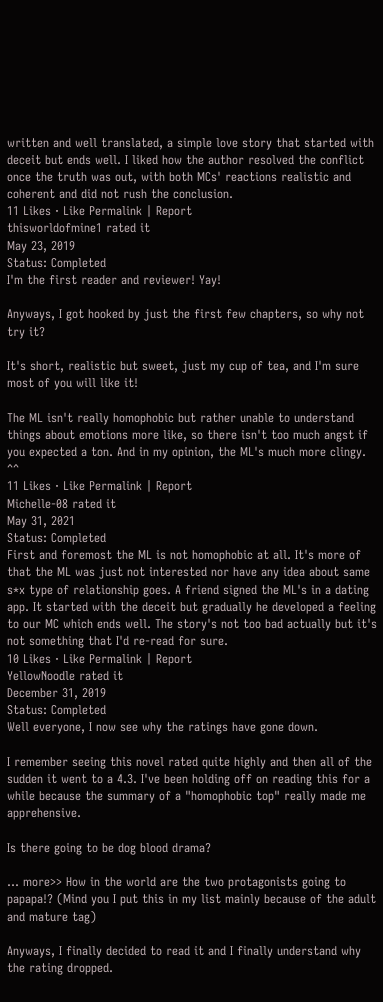written and well translated, a simple love story that started with deceit but ends well. I liked how the author resolved the conflict once the truth was out, with both MCs' reactions realistic and coherent and did not rush the conclusion.
11 Likes · Like Permalink | Report
thisworldofmine1 rated it
May 23, 2019
Status: Completed
I'm the first reader and reviewer! Yay!

Anyways, I got hooked by just the first few chapters, so why not try it?

It's short, realistic but sweet, just my cup of tea, and I'm sure most of you will like it!

The ML isn't really homophobic but rather unable to understand things about emotions more like, so there isn't too much angst if you expected a ton. And in my opinion, the ML's much more clingy. ^^
11 Likes · Like Permalink | Report
Michelle-08 rated it
May 31, 2021
Status: Completed
First and foremost the ML is not homophobic at all. It's more of that the ML was just not interested nor have any idea about same s*x type of relationship goes. A friend signed the ML's in a dating app. It started with the deceit but gradually he developed a feeling to our MC which ends well. The story's not too bad actually but it's not something that I'd re-read for sure.
10 Likes · Like Permalink | Report
YellowNoodle rated it
December 31, 2019
Status: Completed
Well everyone, I now see why the ratings have gone down.

I remember seeing this novel rated quite highly and then all of the sudden it went to a 4.3. I've been holding off on reading this for a while because the summary of a "homophobic top" really made me apprehensive.

Is there going to be dog blood drama?

... more>> How in the world are the two protagonists going to papapa!? (Mind you I put this in my list mainly because of the adult and mature tag)

Anyways, I finally decided to read it and I finally understand why the rating dropped.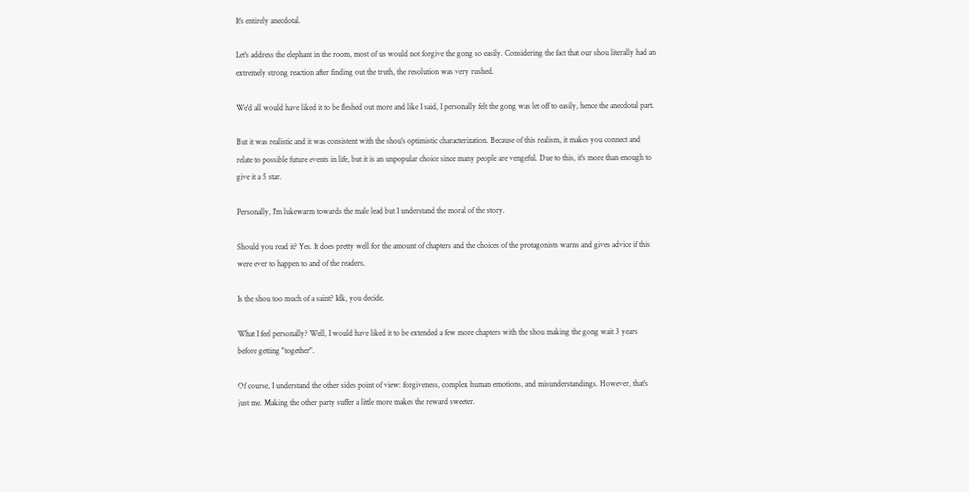It's entirely anecdotal.

Let's address the elephant in the room, most of us would not forgive the gong so easily. Considering the fact that our shou literally had an extremely strong reaction after finding out the truth, the resolution was very rushed.

We'd all would have liked it to be fleshed out more and like I said, I personally felt the gong was let off to easily, hence the anecdotal part.

But it was realistic and it was consistent with the shou's optimistic characterization. Because of this realism, it makes you connect and relate to possible future events in life, but it is an unpopular choice since many people are vengeful. Due to this, it's more than enough to give it a 5 star.

Personally, I'm lukewarm towards the male lead but I understand the moral of the story.

Should you read it? Yes. It does pretty well for the amount of chapters and the choices of the protagonists warns and gives advice if this were ever to happen to and of the readers.

Is the shou too much of a saint? Idk, you decide.

What I feel personally? Well, I would have liked it to be extended a few more chapters with the shou making the gong wait 3 years before getting "together".

Of course, I understand the other sides point of view: forgiveness, complex human emotions, and misunderstandings. However, that's just me. Making the other party suffer a little more makes the reward sweeter.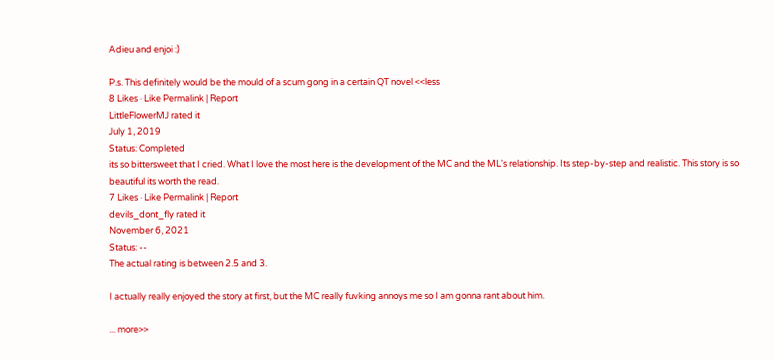Adieu and enjoi :)

P.s. This definitely would be the mould of a scum gong in a certain QT novel <<less
8 Likes · Like Permalink | Report
LittleFlowerMJ rated it
July 1, 2019
Status: Completed
its so bittersweet that I cried. What I love the most here is the development of the MC and the ML's relationship. Its step-by-step and realistic. This story is so beautiful its worth the read.
7 Likes · Like Permalink | Report
devils_dont_fly rated it
November 6, 2021
Status: --
The actual rating is between 2.5 and 3.

I actually really enjoyed the story at first, but the MC really fuvking annoys me so I am gonna rant about him.

... more>>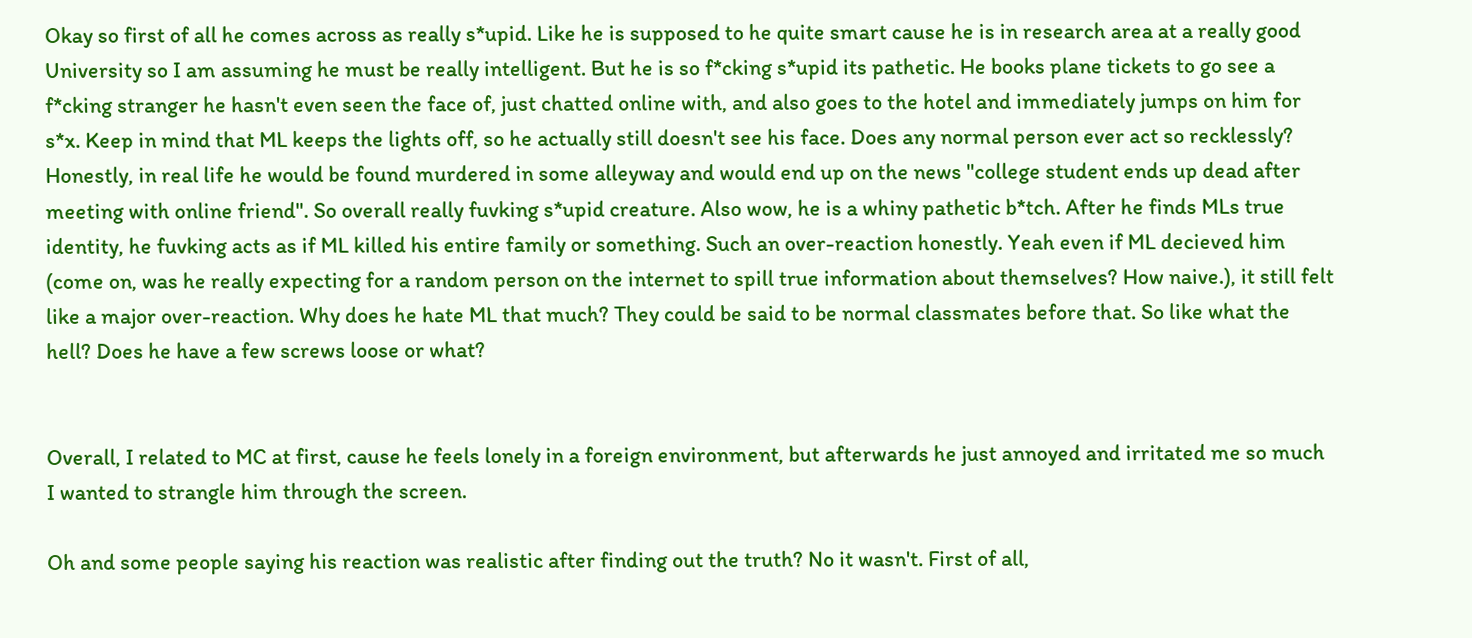Okay so first of all he comes across as really s*upid. Like he is supposed to he quite smart cause he is in research area at a really good University so I am assuming he must be really intelligent. But he is so f*cking s*upid its pathetic. He books plane tickets to go see a f*cking stranger he hasn't even seen the face of, just chatted online with, and also goes to the hotel and immediately jumps on him for s*x. Keep in mind that ML keeps the lights off, so he actually still doesn't see his face. Does any normal person ever act so recklessly? Honestly, in real life he would be found murdered in some alleyway and would end up on the news "college student ends up dead after meeting with online friend". So overall really fuvking s*upid creature. Also wow, he is a whiny pathetic b*tch. After he finds MLs true identity, he fuvking acts as if ML killed his entire family or something. Such an over-reaction honestly. Yeah even if ML decieved him (come on, was he really expecting for a random person on the internet to spill true information about themselves? How naive.), it still felt like a major over-reaction. Why does he hate ML that much? They could be said to be normal classmates before that. So like what the hell? Does he have a few screws loose or what?


Overall, I related to MC at first, cause he feels lonely in a foreign environment, but afterwards he just annoyed and irritated me so much I wanted to strangle him through the screen.

Oh and some people saying his reaction was realistic after finding out the truth? No it wasn't. First of all,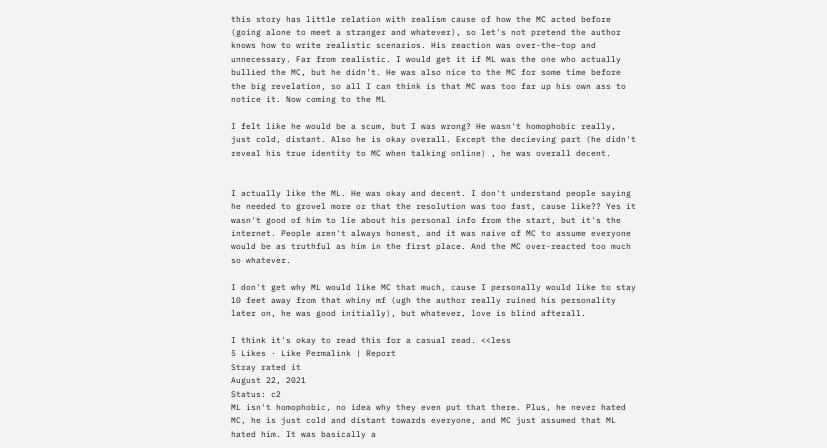this story has little relation with realism cause of how the MC acted before (going alone to meet a stranger and whatever), so let's not pretend the author knows how to write realistic scenarios. His reaction was over-the-top and unnecessary. Far from realistic. I would get it if ML was the one who actually bullied the MC, but he didn't. He was also nice to the MC for some time before the big revelation, so all I can think is that MC was too far up his own ass to notice it. Now coming to the ML

I felt like he would be a scum, but I was wrong? He wasn't homophobic really, just cold, distant. Also he is okay overall. Except the decieving part (he didn't reveal his true identity to MC when talking online) , he was overall decent.


I actually like the ML. He was okay and decent. I don't understand people saying he needed to grovel more or that the resolution was too fast, cause like?? Yes it wasn't good of him to lie about his personal info from the start, but it's the internet. People aren't always honest, and it was naive of MC to assume everyone would be as truthful as him in the first place. And the MC over-reacted too much so whatever.

I don't get why ML would like MC that much, cause I personally would like to stay 10 feet away from that whiny mf (ugh the author really ruined his personality later on, he was good initially), but whatever, love is blind afterall.

I think it's okay to read this for a casual read. <<less
5 Likes · Like Permalink | Report
Stray rated it
August 22, 2021
Status: c2
ML isn't homophobic, no idea why they even put that there. Plus, he never hated MC, he is just cold and distant towards everyone, and MC just assumed that ML hated him. It was basically a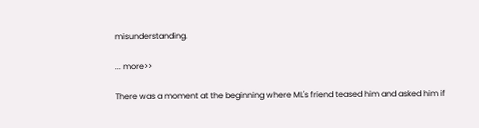misunderstanding.

... more>>

There was a moment at the beginning where ML's friend teased him and asked him if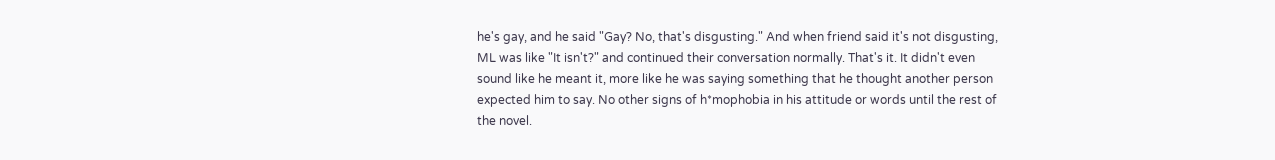he's gay, and he said "Gay? No, that's disgusting." And when friend said it's not disgusting, ML was like "It isn't?" and continued their conversation normally. That's it. It didn't even sound like he meant it, more like he was saying something that he thought another person expected him to say. No other signs of h*mophobia in his attitude or words until the rest of the novel.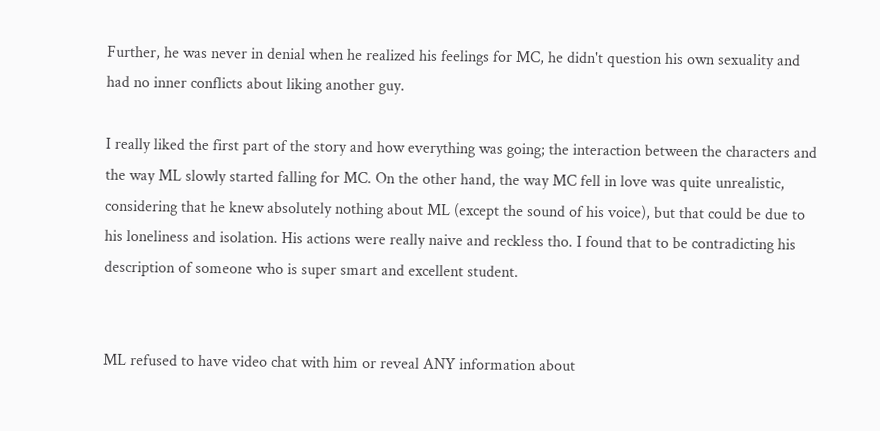Further, he was never in denial when he realized his feelings for MC, he didn't question his own sexuality and had no inner conflicts about liking another guy.

I really liked the first part of the story and how everything was going; the interaction between the characters and the way ML slowly started falling for MC. On the other hand, the way MC fell in love was quite unrealistic, considering that he knew absolutely nothing about ML (except the sound of his voice), but that could be due to his loneliness and isolation. His actions were really naive and reckless tho. I found that to be contradicting his description of someone who is super smart and excellent student.


ML refused to have video chat with him or reveal ANY information about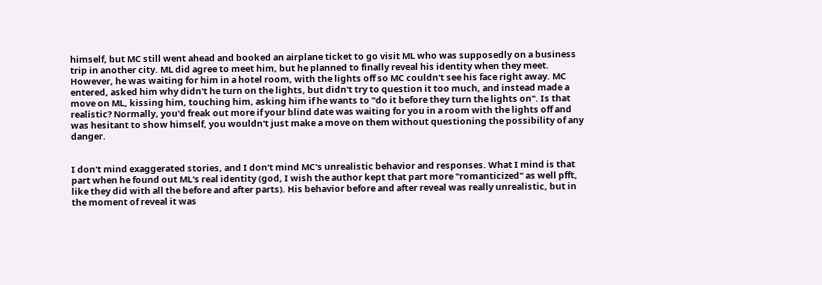himself, but MC still went ahead and booked an airplane ticket to go visit ML who was supposedly on a business trip in another city. ML did agree to meet him, but he planned to finally reveal his identity when they meet. However, he was waiting for him in a hotel room, with the lights off so MC couldn't see his face right away. MC entered, asked him why didn't he turn on the lights, but didn't try to question it too much, and instead made a move on ML, kissing him, touching him, asking him if he wants to "do it before they turn the lights on". Is that realistic? Normally, you'd freak out more if your blind date was waiting for you in a room with the lights off and was hesitant to show himself, you wouldn't just make a move on them without questioning the possibility of any danger.


I don't mind exaggerated stories, and I don't mind MC's unrealistic behavior and responses. What I mind is that part when he found out ML's real identity (god, I wish the author kept that part more "romanticized" as well pfft, like they did with all the before and after parts). His behavior before and after reveal was really unrealistic, but in the moment of reveal it was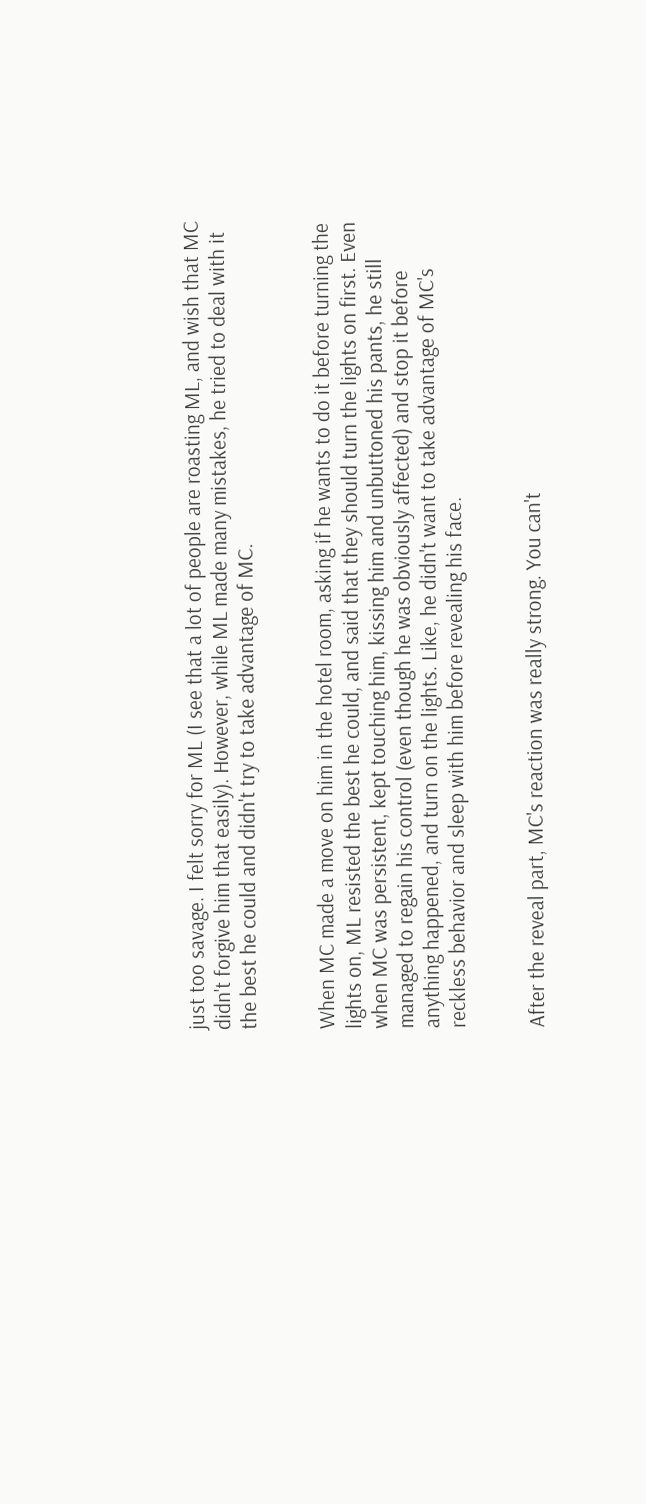just too savage. I felt sorry for ML (I see that a lot of people are roasting ML, and wish that MC didn't forgive him that easily). However, while ML made many mistakes, he tried to deal with it the best he could and didn't try to take advantage of MC.


When MC made a move on him in the hotel room, asking if he wants to do it before turning the lights on, ML resisted the best he could, and said that they should turn the lights on first. Even when MC was persistent, kept touching him, kissing him and unbuttoned his pants, he still managed to regain his control (even though he was obviously affected) and stop it before anything happened, and turn on the lights. Like, he didn't want to take advantage of MC's reckless behavior and sleep with him before revealing his face.


After the reveal part, MC's reaction was really strong. You can't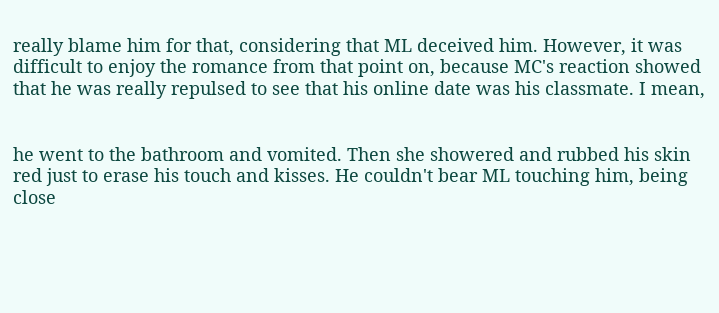really blame him for that, considering that ML deceived him. However, it was difficult to enjoy the romance from that point on, because MC's reaction showed that he was really repulsed to see that his online date was his classmate. I mean,


he went to the bathroom and vomited. Then she showered and rubbed his skin red just to erase his touch and kisses. He couldn't bear ML touching him, being close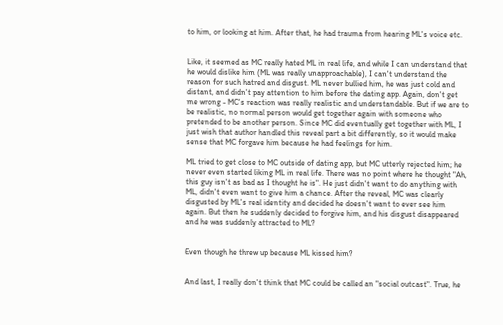to him, or looking at him. After that, he had trauma from hearing ML's voice etc.


Like, it seemed as MC really hated ML in real life, and while I can understand that he would dislike him (ML was really unapproachable), I can't understand the reason for such hatred and disgust. ML never bullied him, he was just cold and distant, and didn't pay attention to him before the dating app. Again, don't get me wrong - MC's reaction was really realistic and understandable. But if we are to be realistic, no normal person would get together again with someone who pretended to be another person. Since MC did eventually get together with ML, I just wish that author handled this reveal part a bit differently, so it would make sense that MC forgave him because he had feelings for him.

ML tried to get close to MC outside of dating app, but MC utterly rejected him; he never even started liking ML in real life. There was no point where he thought "Ah, this guy isn't as bad as I thought he is". He just didn't want to do anything with ML, didn't even want to give him a chance. After the reveal, MC was clearly disgusted by ML's real identity and decided he doesn't want to ever see him again. But then he suddenly decided to forgive him, and his disgust disappeared and he was suddenly attracted to ML?


Even though he threw up because ML kissed him?


And last, I really don't think that MC could be called an "social outcast". True, he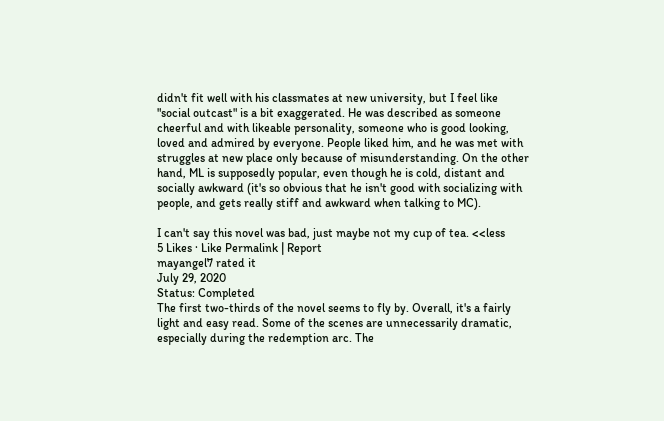didn't fit well with his classmates at new university, but I feel like "social outcast" is a bit exaggerated. He was described as someone cheerful and with likeable personality, someone who is good looking, loved and admired by everyone. People liked him, and he was met with struggles at new place only because of misunderstanding. On the other hand, ML is supposedly popular, even though he is cold, distant and socially awkward (it's so obvious that he isn't good with socializing with people, and gets really stiff and awkward when talking to MC).

I can't say this novel was bad, just maybe not my cup of tea. <<less
5 Likes · Like Permalink | Report
mayangel7 rated it
July 29, 2020
Status: Completed
The first two-thirds of the novel seems to fly by. Overall, it's a fairly light and easy read. Some of the scenes are unnecessarily dramatic, especially during the redemption arc. The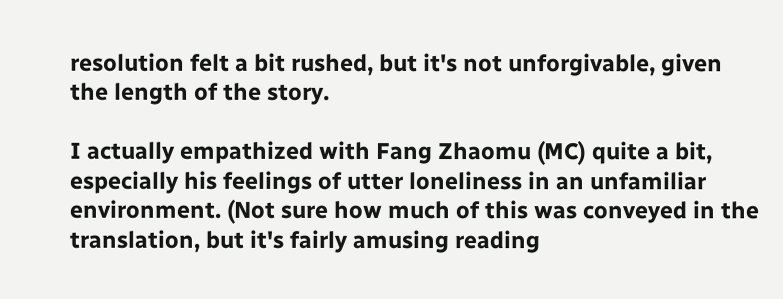resolution felt a bit rushed, but it's not unforgivable, given the length of the story.

I actually empathized with Fang Zhaomu (MC) quite a bit, especially his feelings of utter loneliness in an unfamiliar environment. (Not sure how much of this was conveyed in the translation, but it's fairly amusing reading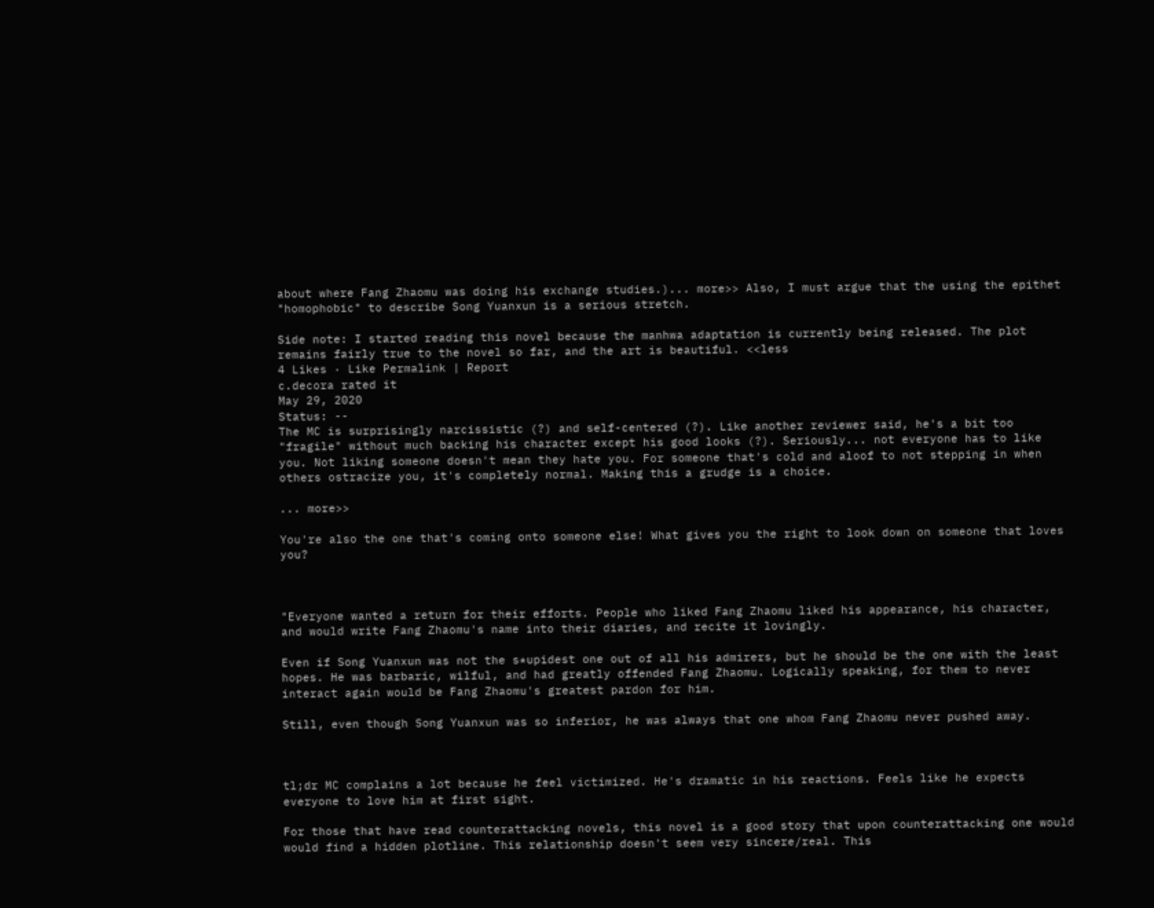about where Fang Zhaomu was doing his exchange studies.)... more>> Also, I must argue that the using the epithet "homophobic" to describe Song Yuanxun is a serious stretch.

Side note: I started reading this novel because the manhwa adaptation is currently being released. The plot remains fairly true to the novel so far, and the art is beautiful. <<less
4 Likes · Like Permalink | Report
c.decora rated it
May 29, 2020
Status: --
The MC is surprisingly narcissistic (?) and self-centered (?). Like another reviewer said, he's a bit too "fragile" without much backing his character except his good looks (?). Seriously... not everyone has to like you. Not liking someone doesn't mean they hate you. For someone that's cold and aloof to not stepping in when others ostracize you, it's completely normal. Making this a grudge is a choice.

... more>>

You're also the one that's coming onto someone else! What gives you the right to look down on someone that loves you?



"Everyone wanted a return for their efforts. People who liked Fang Zhaomu liked his appearance, his character, and would write Fang Zhaomu's name into their diaries, and recite it lovingly.

Even if Song Yuanxun was not the s*upidest one out of all his admirers, but he should be the one with the least hopes. He was barbaric, wilful, and had greatly offended Fang Zhaomu. Logically speaking, for them to never interact again would be Fang Zhaomu's greatest pardon for him.

Still, even though Song Yuanxun was so inferior, he was always that one whom Fang Zhaomu never pushed away.



tl;dr MC complains a lot because he feel victimized. He's dramatic in his reactions. Feels like he expects everyone to love him at first sight.

For those that have read counterattacking novels, this novel is a good story that upon counterattacking one would would find a hidden plotline. This relationship doesn't seem very sincere/real. This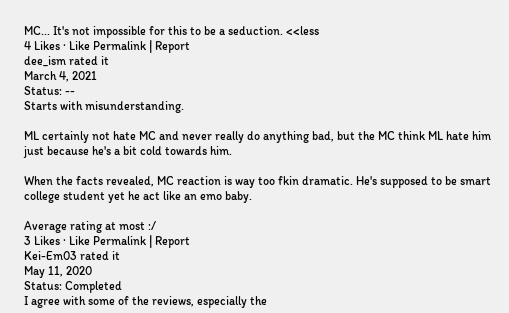MC... It's not impossible for this to be a seduction. <<less
4 Likes · Like Permalink | Report
dee_ism rated it
March 4, 2021
Status: --
Starts with misunderstanding.

ML certainly not hate MC and never really do anything bad, but the MC think ML hate him just because he's a bit cold towards him.

When the facts revealed, MC reaction is way too fkin dramatic. He's supposed to be smart college student yet he act like an emo baby.

Average rating at most :/
3 Likes · Like Permalink | Report
Kei-Em03 rated it
May 11, 2020
Status: Completed
I agree with some of the reviews, especially the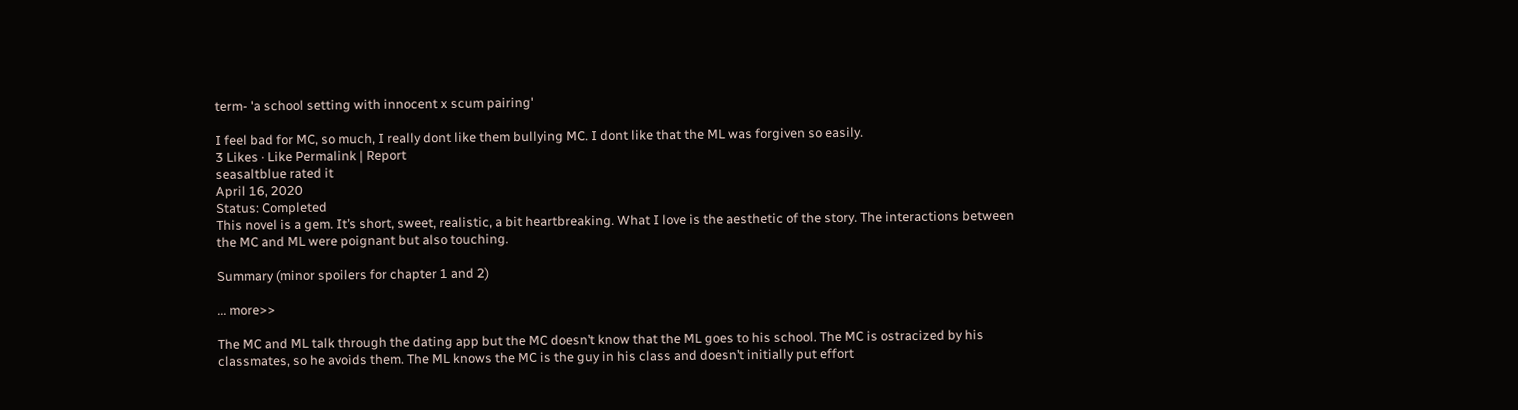term- 'a school setting with innocent x scum pairing'

I feel bad for MC, so much, I really dont like them bullying MC. I dont like that the ML was forgiven so easily.
3 Likes · Like Permalink | Report
seasaltblue rated it
April 16, 2020
Status: Completed
This novel is a gem. It’s short, sweet, realistic, a bit heartbreaking. What I love is the aesthetic of the story. The interactions between the MC and ML were poignant but also touching.

Summary (minor spoilers for chapter 1 and 2)

... more>>

The MC and ML talk through the dating app but the MC doesn’t know that the ML goes to his school. The MC is ostracized by his classmates, so he avoids them. The ML knows the MC is the guy in his class and doesn’t initially put effort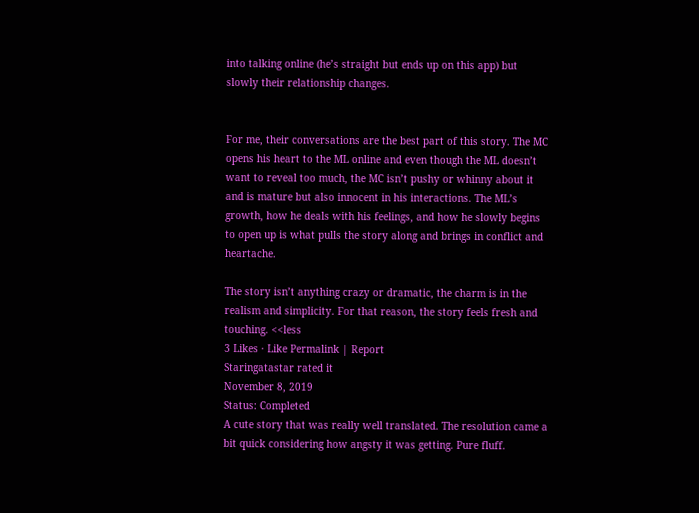into talking online (he’s straight but ends up on this app) but slowly their relationship changes.


For me, their conversations are the best part of this story. The MC opens his heart to the ML online and even though the ML doesn’t want to reveal too much, the MC isn’t pushy or whinny about it and is mature but also innocent in his interactions. The ML’s growth, how he deals with his feelings, and how he slowly begins to open up is what pulls the story along and brings in conflict and heartache.

The story isn’t anything crazy or dramatic, the charm is in the realism and simplicity. For that reason, the story feels fresh and touching. <<less
3 Likes · Like Permalink | Report
Staringatastar rated it
November 8, 2019
Status: Completed
A cute story that was really well translated. The resolution came a bit quick considering how angsty it was getting. Pure fluff.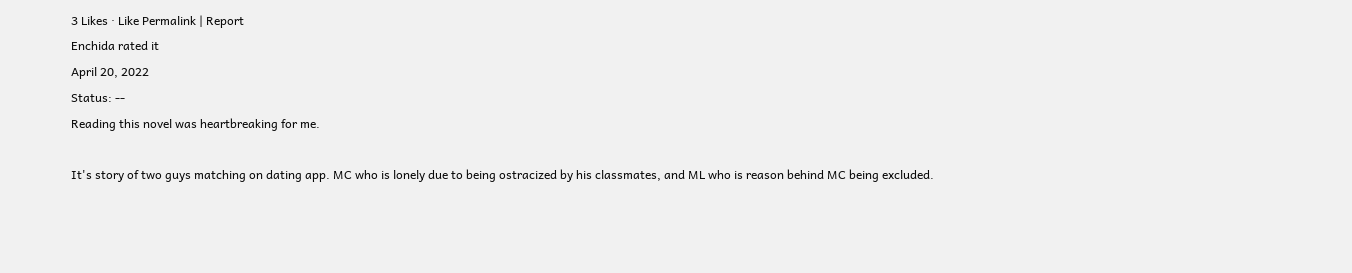3 Likes · Like Permalink | Report
Enchida rated it
April 20, 2022
Status: --
Reading this novel was heartbreaking for me.

It's story of two guys matching on dating app. MC who is lonely due to being ostracized by his classmates, and ML who is reason behind MC being excluded.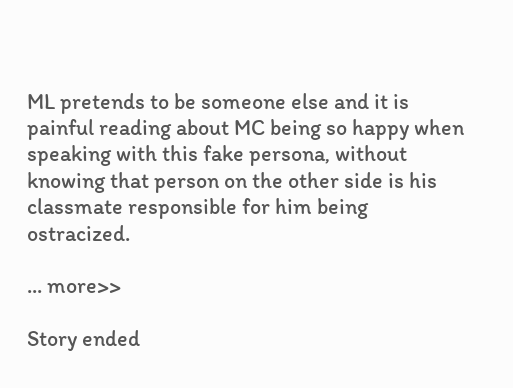ML pretends to be someone else and it is painful reading about MC being so happy when speaking with this fake persona, without knowing that person on the other side is his classmate responsible for him being ostracized.

... more>>

Story ended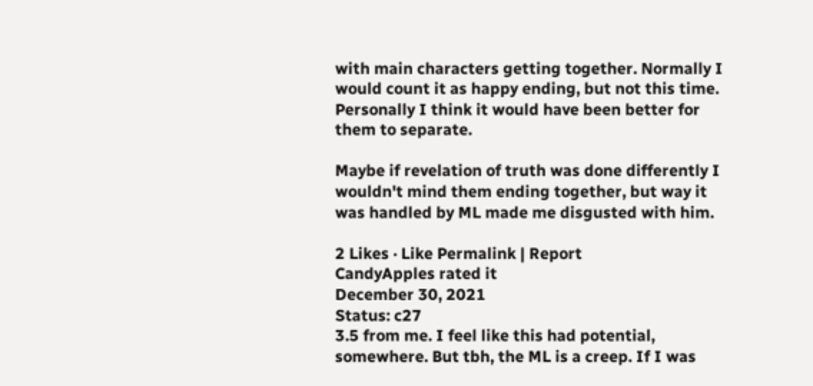with main characters getting together. Normally I would count it as happy ending, but not this time. Personally I think it would have been better for them to separate.

Maybe if revelation of truth was done differently I wouldn't mind them ending together, but way it was handled by ML made me disgusted with him.

2 Likes · Like Permalink | Report
CandyApples rated it
December 30, 2021
Status: c27
3.5 from me. I feel like this had potential, somewhere. But tbh, the ML is a creep. If I was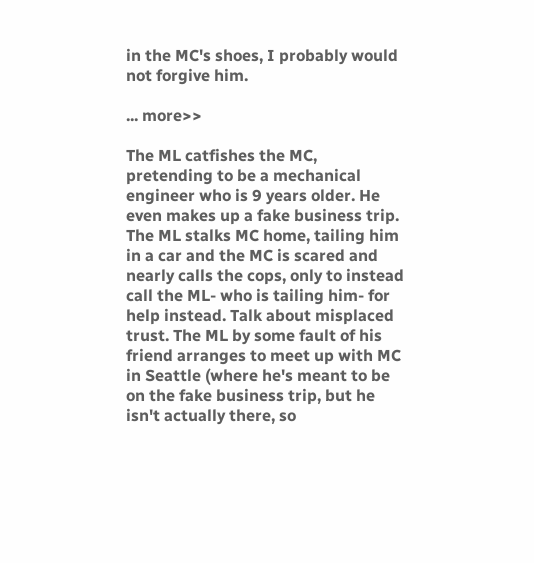in the MC's shoes, I probably would not forgive him.

... more>>

The ML catfishes the MC, pretending to be a mechanical engineer who is 9 years older. He even makes up a fake business trip. The ML stalks MC home, tailing him in a car and the MC is scared and nearly calls the cops, only to instead call the ML- who is tailing him- for help instead. Talk about misplaced trust. The ML by some fault of his friend arranges to meet up with MC in Seattle (where he's meant to be on the fake business trip, but he isn't actually there, so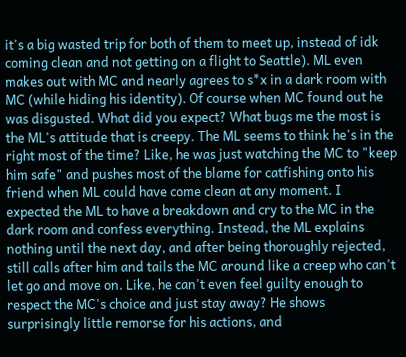it's a big wasted trip for both of them to meet up, instead of idk coming clean and not getting on a flight to Seattle). ML even makes out with MC and nearly agrees to s*x in a dark room with MC (while hiding his identity). Of course when MC found out he was disgusted. What did you expect? What bugs me the most is the ML's attitude that is creepy. The ML seems to think he's in the right most of the time? Like, he was just watching the MC to "keep him safe" and pushes most of the blame for catfishing onto his friend when ML could have come clean at any moment. I expected the ML to have a breakdown and cry to the MC in the dark room and confess everything. Instead, the ML explains nothing until the next day, and after being thoroughly rejected, still calls after him and tails the MC around like a creep who can't let go and move on. Like, he can't even feel guilty enough to respect the MC's choice and just stay away? He shows surprisingly little remorse for his actions, and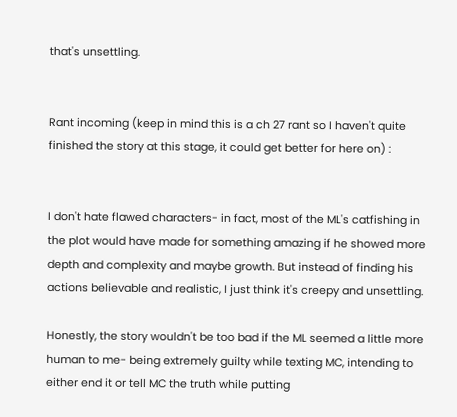that's unsettling.


Rant incoming (keep in mind this is a ch 27 rant so I haven't quite finished the story at this stage, it could get better for here on) :


I don't hate flawed characters- in fact, most of the ML's catfishing in the plot would have made for something amazing if he showed more depth and complexity and maybe growth. But instead of finding his actions believable and realistic, I just think it's creepy and unsettling.

Honestly, the story wouldn't be too bad if the ML seemed a little more human to me- being extremely guilty while texting MC, intending to either end it or tell MC the truth while putting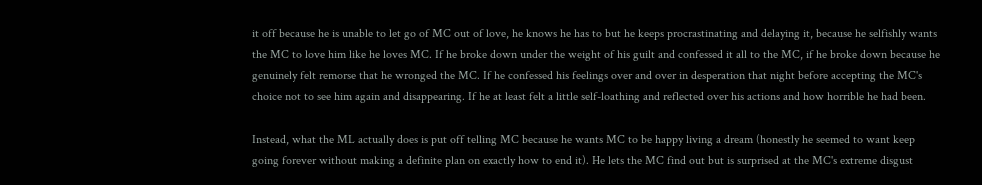it off because he is unable to let go of MC out of love, he knows he has to but he keeps procrastinating and delaying it, because he selfishly wants the MC to love him like he loves MC. If he broke down under the weight of his guilt and confessed it all to the MC, if he broke down because he genuinely felt remorse that he wronged the MC. If he confessed his feelings over and over in desperation that night before accepting the MC's choice not to see him again and disappearing. If he at least felt a little self-loathing and reflected over his actions and how horrible he had been.

Instead, what the ML actually does is put off telling MC because he wants MC to be happy living a dream (honestly he seemed to want keep going forever without making a definite plan on exactly how to end it). He lets the MC find out but is surprised at the MC's extreme disgust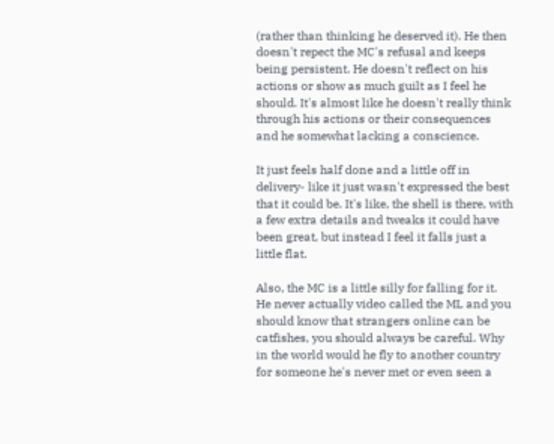(rather than thinking he deserved it). He then doesn't repect the MC's refusal and keeps being persistent. He doesn't reflect on his actions or show as much guilt as I feel he should. It's almost like he doesn't really think through his actions or their consequences and he somewhat lacking a conscience.

It just feels half done and a little off in delivery- like it just wasn't expressed the best that it could be. It's like, the shell is there, with a few extra details and tweaks it could have been great, but instead I feel it falls just a little flat.

Also, the MC is a little silly for falling for it. He never actually video called the ML and you should know that strangers online can be catfishes, you should always be careful. Why in the world would he fly to another country for someone he's never met or even seen a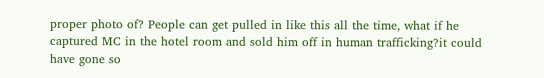proper photo of? People can get pulled in like this all the time, what if he captured MC in the hotel room and sold him off in human trafficking?it could have gone so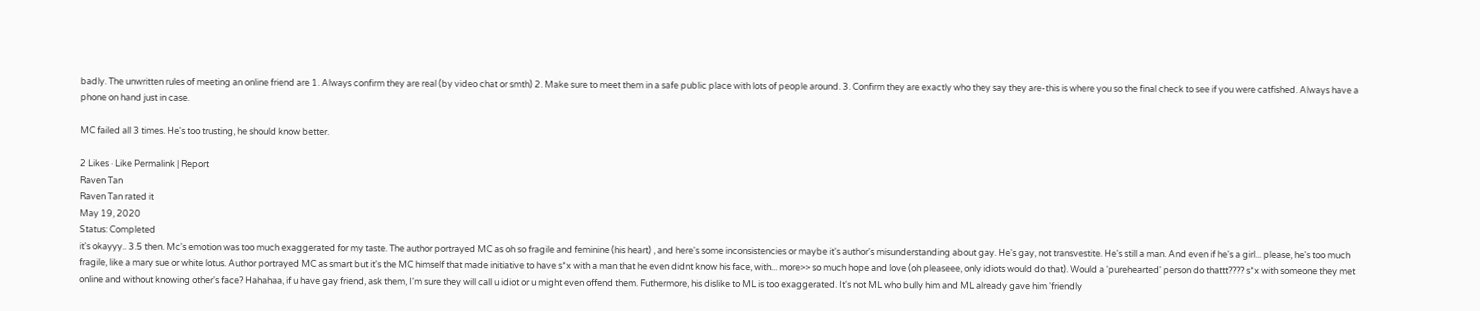badly. The unwritten rules of meeting an online friend are 1. Always confirm they are real (by video chat or smth) 2. Make sure to meet them in a safe public place with lots of people around. 3. Confirm they are exactly who they say they are-this is where you so the final check to see if you were catfished. Always have a phone on hand just in case.

MC failed all 3 times. He's too trusting, he should know better.

2 Likes · Like Permalink | Report
Raven Tan
Raven Tan rated it
May 19, 2020
Status: Completed
it's okayyy.. 3.5 then. Mc's emotion was too much exaggerated for my taste. The author portrayed MC as oh so fragile and feminine (his heart) , and here's some inconsistencies or maybe it's author's misunderstanding about gay. He's gay, not transvestite. He's still a man. And even if he's a girl... please, he's too much fragile, like a mary sue or white lotus. Author portrayed MC as smart but it's the MC himself that made initiative to have s*x with a man that he even didnt know his face, with... more>> so much hope and love (oh pleaseee, only idiots would do that). Would a 'purehearted' person do thattt???? s*x with someone they met online and without knowing other's face? Hahahaa, if u have gay friend, ask them, I'm sure they will call u idiot or u might even offend them. Futhermore, his dislike to ML is too exaggerated. It's not ML who bully him and ML already gave him 'friendly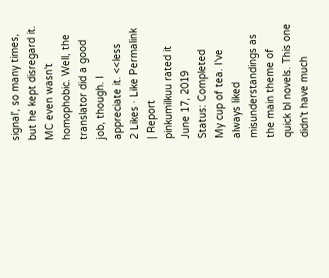signal', so many times, but he kept disregard it. MC even wasn't homophobic. Well, the translator did a good job, though. I appreciate it. <<less
2 Likes · Like Permalink | Report
pinkumilkuu rated it
June 17, 2019
Status: Completed
My cup of tea. I've always liked misunderstandings as the main theme of quick bl novels. This one didn't have much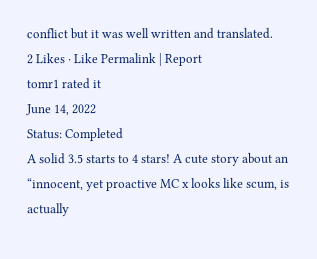conflict but it was well written and translated.
2 Likes · Like Permalink | Report
tomr1 rated it
June 14, 2022
Status: Completed
A solid 3.5 starts to 4 stars! A cute story about an “innocent, yet proactive MC x looks like scum, is actually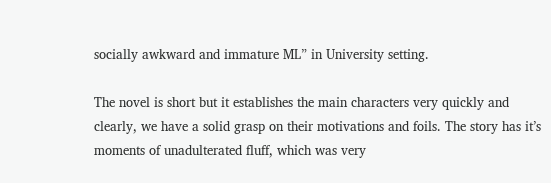socially awkward and immature ML” in University setting.

The novel is short but it establishes the main characters very quickly and clearly, we have a solid grasp on their motivations and foils. The story has it’s moments of unadulterated fluff, which was very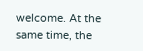welcome. At the same time, the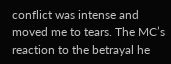conflict was intense and moved me to tears. The MC’s reaction to the betrayal he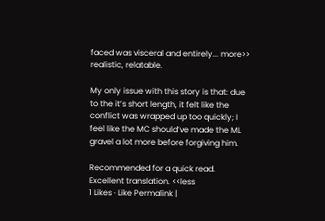faced was visceral and entirely... more>> realistic, relatable.

My only issue with this story is that: due to the it’s short length, it felt like the conflict was wrapped up too quickly; I feel like the MC should’ve made the ML gravel a lot more before forgiving him.

Recommended for a quick read. Excellent translation. <<less
1 Likes · Like Permalink |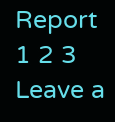Report
1 2 3
Leave a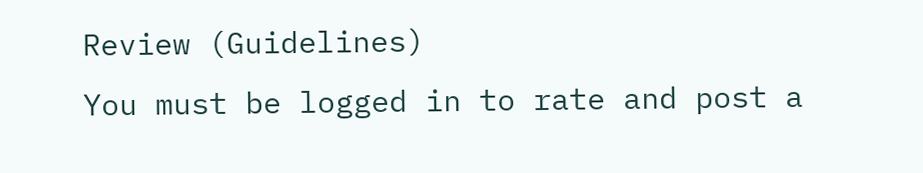Review (Guidelines)
You must be logged in to rate and post a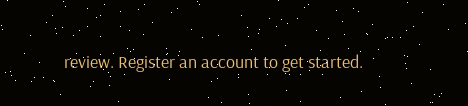review. Register an account to get started.